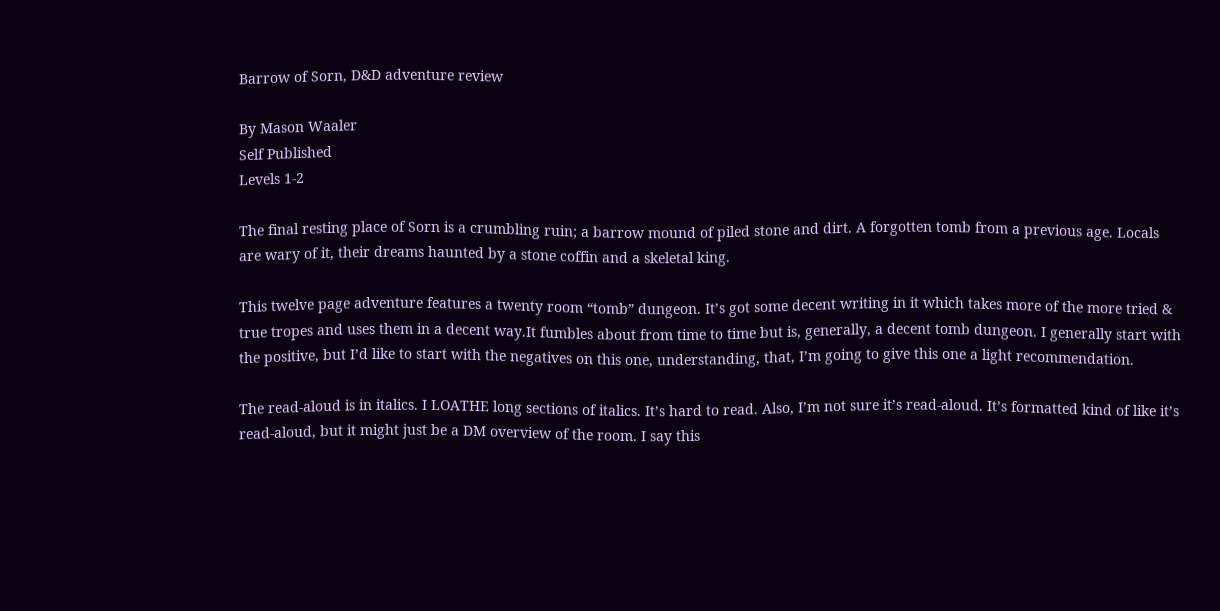Barrow of Sorn, D&D adventure review

By Mason Waaler
Self Published
Levels 1-2

The final resting place of Sorn is a crumbling ruin; a barrow mound of piled stone and dirt. A forgotten tomb from a previous age. Locals are wary of it, their dreams haunted by a stone coffin and a skeletal king.

This twelve page adventure features a twenty room “tomb” dungeon. It’s got some decent writing in it which takes more of the more tried & true tropes and uses them in a decent way.It fumbles about from time to time but is, generally, a decent tomb dungeon. I generally start with the positive, but I’d like to start with the negatives on this one, understanding, that, I’m going to give this one a light recommendation.

The read-aloud is in italics. I LOATHE long sections of italics. It’s hard to read. Also, I’m not sure it’s read-aloud. It’s formatted kind of like it’s read-aloud, but it might just be a DM overview of the room. I say this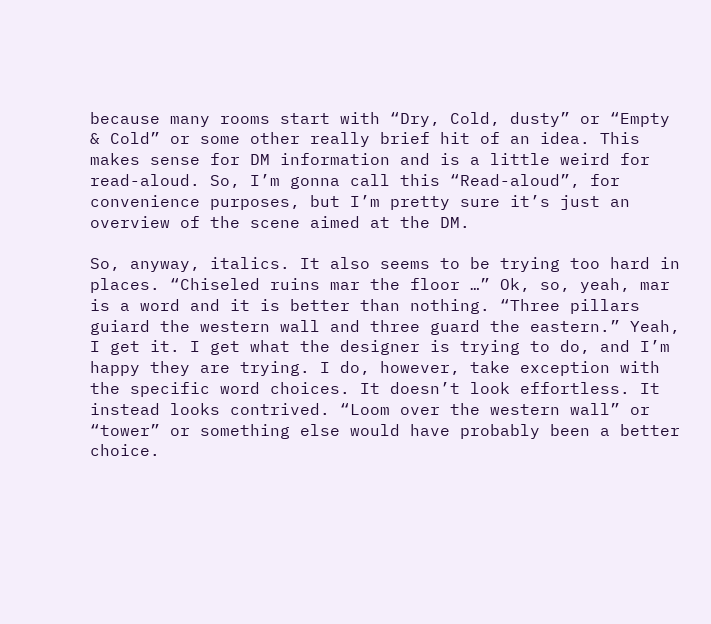because many rooms start with “Dry, Cold, dusty” or “Empty & Cold” or some other really brief hit of an idea. This makes sense for DM information and is a little weird for read-aloud. So, I’m gonna call this “Read-aloud”, for convenience purposes, but I’m pretty sure it’s just an overview of the scene aimed at the DM.

So, anyway, italics. It also seems to be trying too hard in places. “Chiseled ruins mar the floor …” Ok, so, yeah, mar is a word and it is better than nothing. “Three pillars guiard the western wall and three guard the eastern.” Yeah, I get it. I get what the designer is trying to do, and I’m happy they are trying. I do, however, take exception with the specific word choices. It doesn’t look effortless. It instead looks contrived. “Loom over the western wall” or “tower” or something else would have probably been a better choice.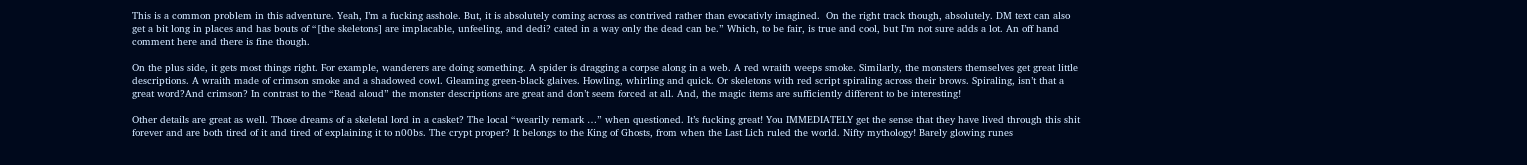This is a common problem in this adventure. Yeah, I’m a fucking asshole. But, it is absolutely coming across as contrived rather than evocativly imagined.  On the right track though, absolutely. DM text can also get a bit long in places and has bouts of “[the skeletons] are implacable, unfeeling, and dedi? cated in a way only the dead can be.” Which, to be fair, is true and cool, but I’m not sure adds a lot. An off hand comment here and there is fine though.

On the plus side, it gets most things right. For example, wanderers are doing something. A spider is dragging a corpse along in a web. A red wraith weeps smoke. Similarly, the monsters themselves get great little descriptions. A wraith made of crimson smoke and a shadowed cowl. Gleaming green-black glaives. Howling, whirling and quick. Or skeletons with red script spiraling across their brows. Spiraling, isn’t that a great word?And crimson? In contrast to the “Read aloud” the monster descriptions are great and don’t seem forced at all. And, the magic items are sufficiently different to be interesting!

Other details are great as well. Those dreams of a skeletal lord in a casket? The local “wearily remark …” when questioned. It’s fucking great! You IMMEDIATELY get the sense that they have lived through this shit forever and are both tired of it and tired of explaining it to n00bs. The crypt proper? It belongs to the King of Ghosts, from when the Last Lich ruled the world. Nifty mythology! Barely glowing runes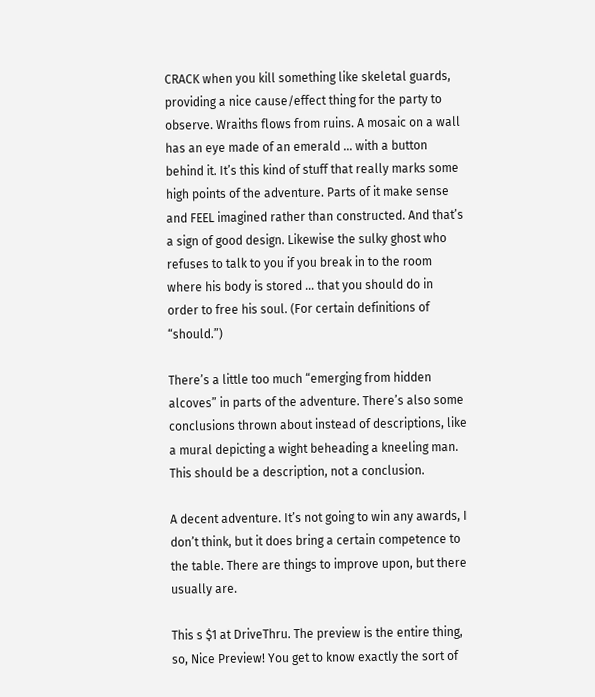CRACK when you kill something like skeletal guards, providing a nice cause/effect thing for the party to observe. Wraiths flows from ruins. A mosaic on a wall has an eye made of an emerald … with a button behind it. It’s this kind of stuff that really marks some high points of the adventure. Parts of it make sense and FEEL imagined rather than constructed. And that’s a sign of good design. Likewise the sulky ghost who refuses to talk to you if you break in to the room where his body is stored … that you should do in order to free his soul. (For certain definitions of “should.”)

There’s a little too much “emerging from hidden alcoves” in parts of the adventure. There’s also some conclusions thrown about instead of descriptions, like a mural depicting a wight beheading a kneeling man. This should be a description, not a conclusion.

A decent adventure. It’s not going to win any awards, I don’t think, but it does bring a certain competence to the table. There are things to improve upon, but there usually are.

This s $1 at DriveThru. The preview is the entire thing, so, Nice Preview! You get to know exactly the sort of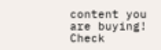content you are buying! Check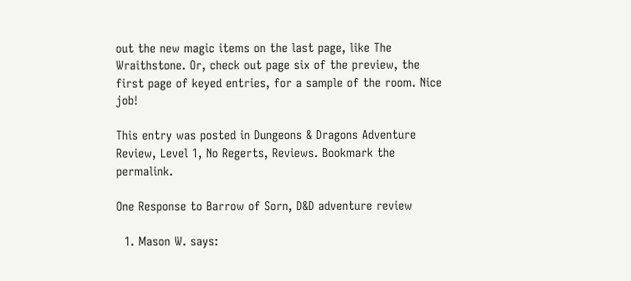out the new magic items on the last page, like The Wraithstone. Or, check out page six of the preview, the first page of keyed entries, for a sample of the room. Nice job!

This entry was posted in Dungeons & Dragons Adventure Review, Level 1, No Regerts, Reviews. Bookmark the permalink.

One Response to Barrow of Sorn, D&D adventure review

  1. Mason W. says: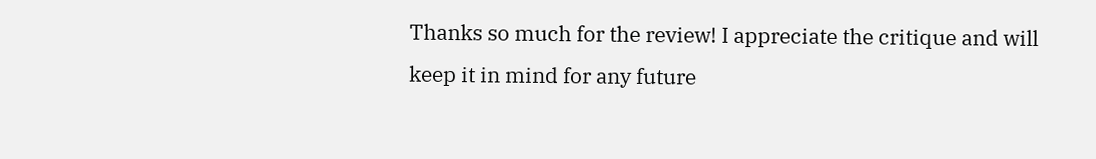Thanks so much for the review! I appreciate the critique and will keep it in mind for any future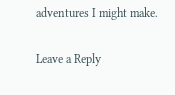adventures I might make.

Leave a Reply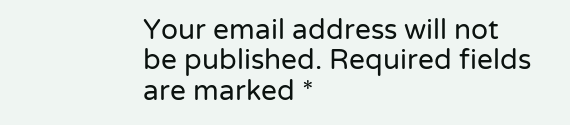Your email address will not be published. Required fields are marked *